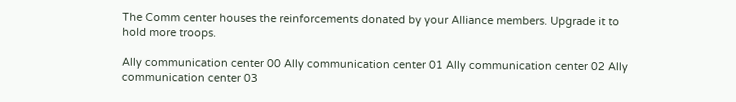The Comm center houses the reinforcements donated by your Alliance members. Upgrade it to hold more troops.

Ally communication center 00 Ally communication center 01 Ally communication center 02 Ally communication center 03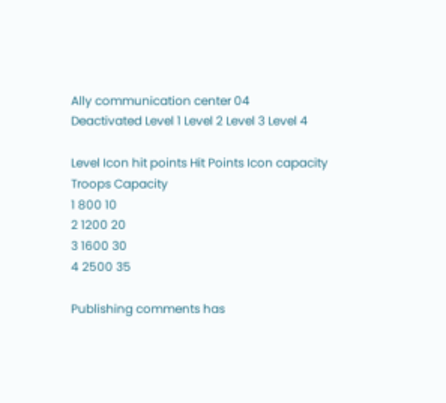Ally communication center 04
Deactivated Level 1 Level 2 Level 3 Level 4

Level Icon hit points Hit Points Icon capacity Troops Capacity
1 800 10
2 1200 20
3 1600 30
4 2500 35

Publishing comments has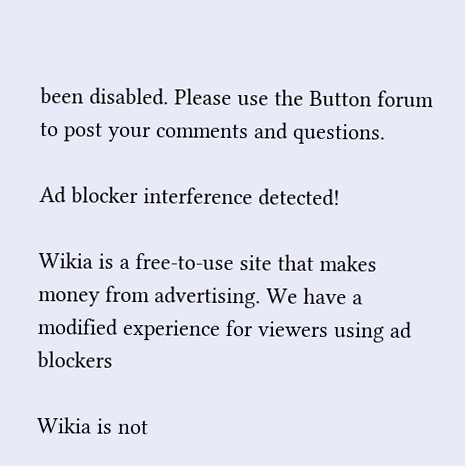been disabled. Please use the Button forum to post your comments and questions.

Ad blocker interference detected!

Wikia is a free-to-use site that makes money from advertising. We have a modified experience for viewers using ad blockers

Wikia is not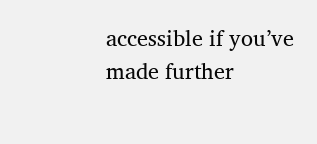accessible if you’ve made further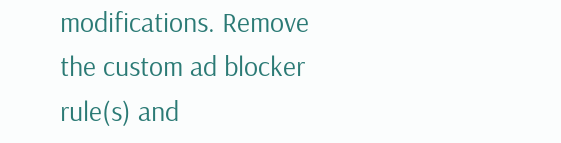modifications. Remove the custom ad blocker rule(s) and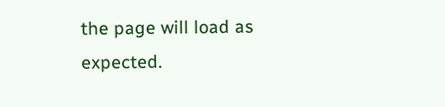the page will load as expected.